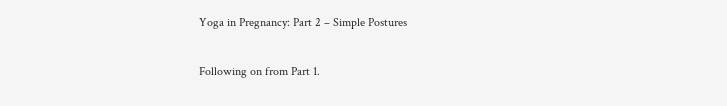Yoga in Pregnancy: Part 2 – Simple Postures

Following on from Part 1.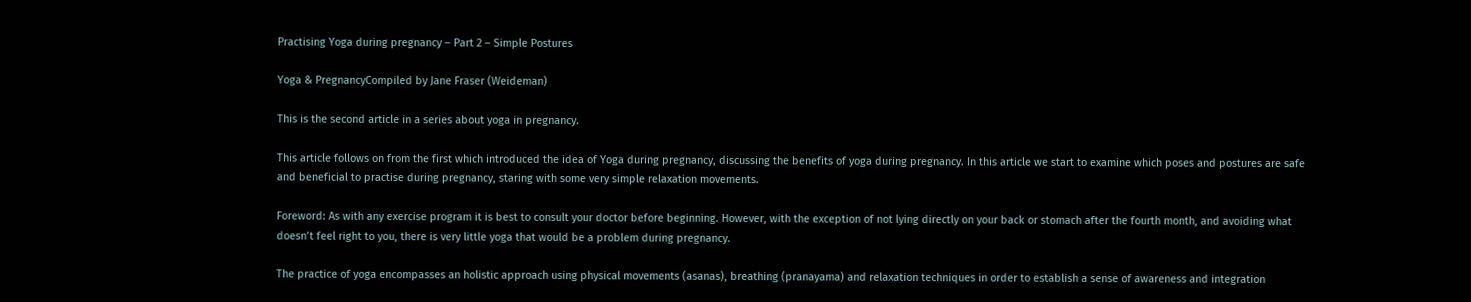Practising Yoga during pregnancy – Part 2 – Simple Postures

Yoga & PregnancyCompiled by Jane Fraser (Weideman)

This is the second article in a series about yoga in pregnancy.

This article follows on from the first which introduced the idea of Yoga during pregnancy, discussing the benefits of yoga during pregnancy. In this article we start to examine which poses and postures are safe and beneficial to practise during pregnancy, staring with some very simple relaxation movements.

Foreword: As with any exercise program it is best to consult your doctor before beginning. However, with the exception of not lying directly on your back or stomach after the fourth month, and avoiding what doesn’t feel right to you, there is very little yoga that would be a problem during pregnancy.

The practice of yoga encompasses an holistic approach using physical movements (asanas), breathing (pranayama) and relaxation techniques in order to establish a sense of awareness and integration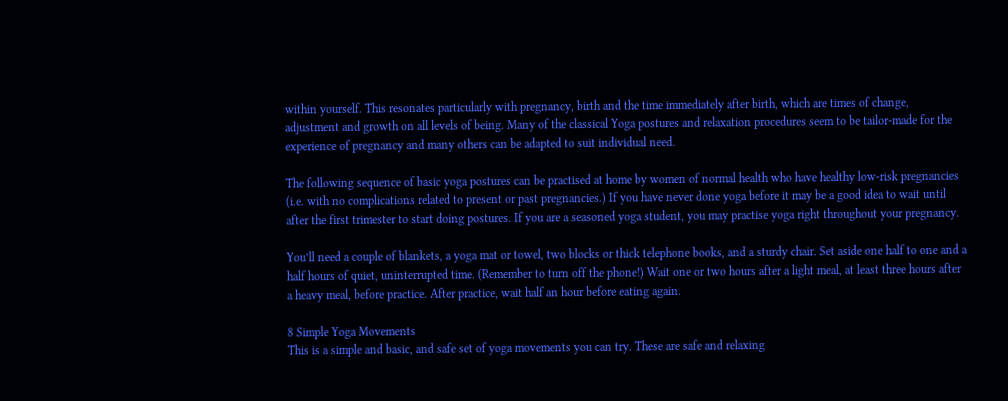within yourself. This resonates particularly with pregnancy, birth and the time immediately after birth, which are times of change, adjustment and growth on all levels of being. Many of the classical Yoga postures and relaxation procedures seem to be tailor-made for the experience of pregnancy and many others can be adapted to suit individual need.

The following sequence of basic yoga postures can be practised at home by women of normal health who have healthy low-risk pregnancies (i.e. with no complications related to present or past pregnancies.) If you have never done yoga before it may be a good idea to wait until after the first trimester to start doing postures. If you are a seasoned yoga student, you may practise yoga right throughout your pregnancy.

You’ll need a couple of blankets, a yoga mat or towel, two blocks or thick telephone books, and a sturdy chair. Set aside one half to one and a half hours of quiet, uninterrupted time. (Remember to turn off the phone!) Wait one or two hours after a light meal, at least three hours after a heavy meal, before practice. After practice, wait half an hour before eating again.

8 Simple Yoga Movements
This is a simple and basic, and safe set of yoga movements you can try. These are safe and relaxing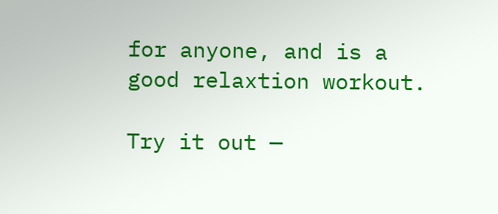for anyone, and is a good relaxtion workout.

Try it out —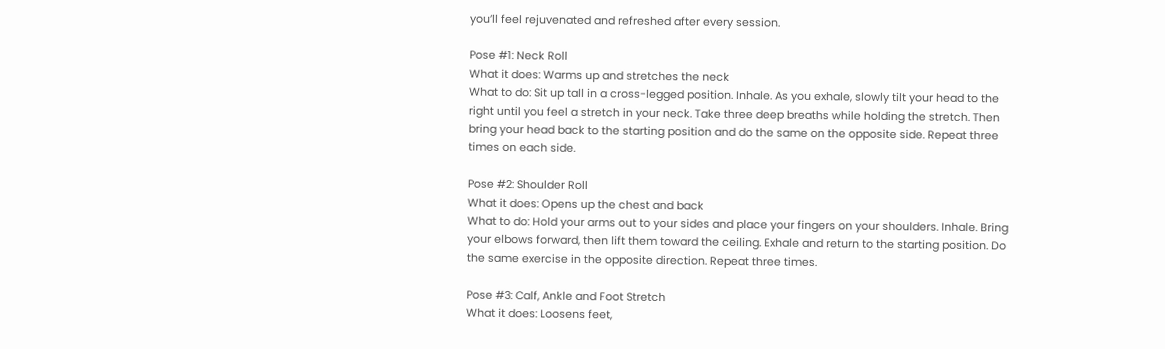you’ll feel rejuvenated and refreshed after every session.

Pose #1: Neck Roll
What it does: Warms up and stretches the neck
What to do: Sit up tall in a cross-legged position. Inhale. As you exhale, slowly tilt your head to the right until you feel a stretch in your neck. Take three deep breaths while holding the stretch. Then bring your head back to the starting position and do the same on the opposite side. Repeat three times on each side.

Pose #2: Shoulder Roll
What it does: Opens up the chest and back
What to do: Hold your arms out to your sides and place your fingers on your shoulders. Inhale. Bring your elbows forward, then lift them toward the ceiling. Exhale and return to the starting position. Do the same exercise in the opposite direction. Repeat three times.

Pose #3: Calf, Ankle and Foot Stretch
What it does: Loosens feet,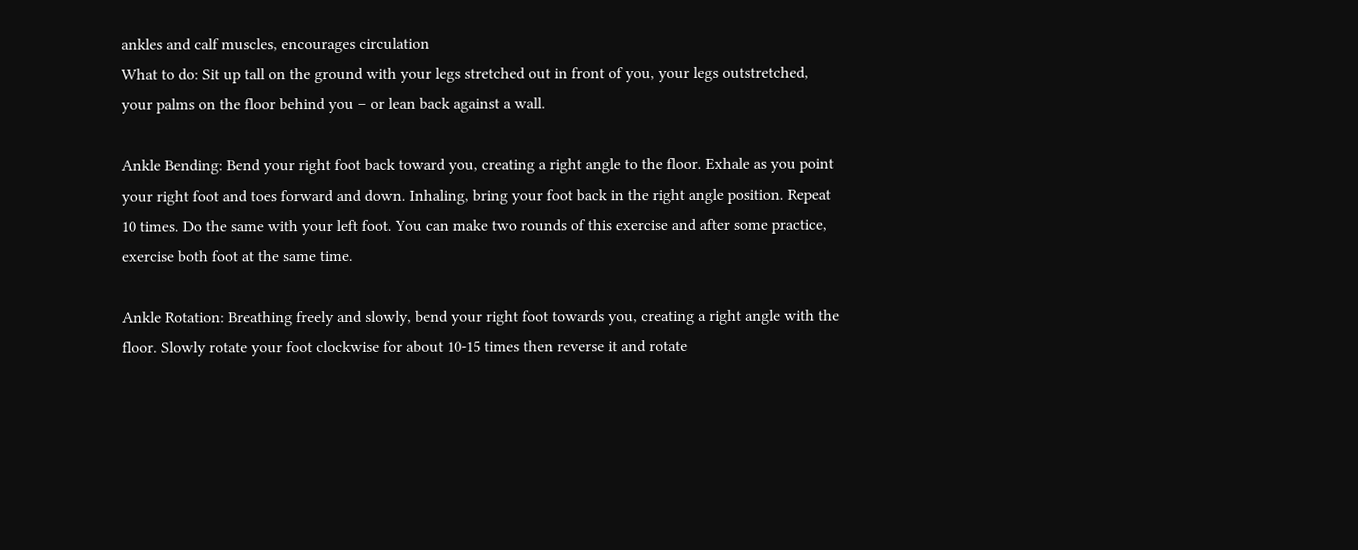ankles and calf muscles, encourages circulation
What to do: Sit up tall on the ground with your legs stretched out in front of you, your legs outstretched, your palms on the floor behind you – or lean back against a wall.

Ankle Bending: Bend your right foot back toward you, creating a right angle to the floor. Exhale as you point your right foot and toes forward and down. Inhaling, bring your foot back in the right angle position. Repeat 10 times. Do the same with your left foot. You can make two rounds of this exercise and after some practice, exercise both foot at the same time.

Ankle Rotation: Breathing freely and slowly, bend your right foot towards you, creating a right angle with the floor. Slowly rotate your foot clockwise for about 10-15 times then reverse it and rotate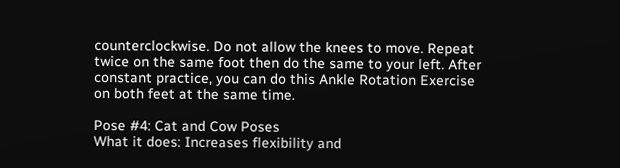counterclockwise. Do not allow the knees to move. Repeat twice on the same foot then do the same to your left. After constant practice, you can do this Ankle Rotation Exercise on both feet at the same time.

Pose #4: Cat and Cow Poses
What it does: Increases flexibility and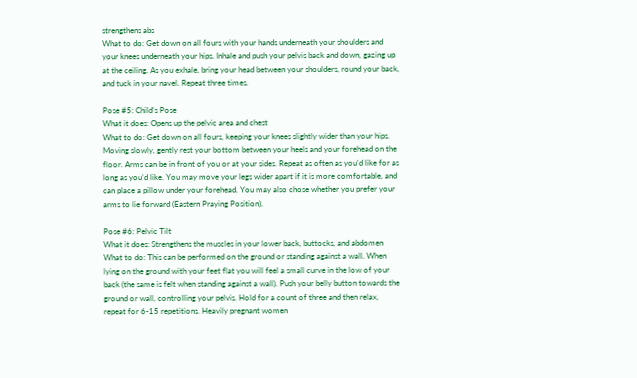strengthens abs
What to do: Get down on all fours with your hands underneath your shoulders and your knees underneath your hips. Inhale and push your pelvis back and down, gazing up at the ceiling. As you exhale, bring your head between your shoulders, round your back, and tuck in your navel. Repeat three times.

Pose #5: Child’s Pose
What it does: Opens up the pelvic area and chest
What to do: Get down on all fours, keeping your knees slightly wider than your hips. Moving slowly, gently rest your bottom between your heels and your forehead on the floor. Arms can be in front of you or at your sides. Repeat as often as you’d like for as long as you’d like. You may move your legs wider apart if it is more comfortable, and can place a pillow under your forehead. You may also chose whether you prefer your arms to lie forward (Eastern Praying Position).

Pose #6: Pelvic Tilt
What it does: Strengthens the muscles in your lower back, buttocks, and abdomen
What to do: This can be performed on the ground or standing against a wall. When lying on the ground with your feet flat you will feel a small curve in the low of your back (the same is felt when standing against a wall). Push your belly button towards the ground or wall, controlling your pelvis. Hold for a count of three and then relax, repeat for 6-15 repetitions. Heavily pregnant women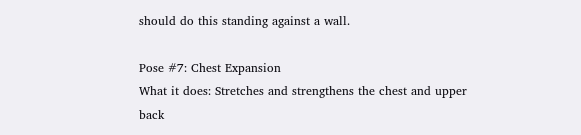should do this standing against a wall.

Pose #7: Chest Expansion
What it does: Stretches and strengthens the chest and upper back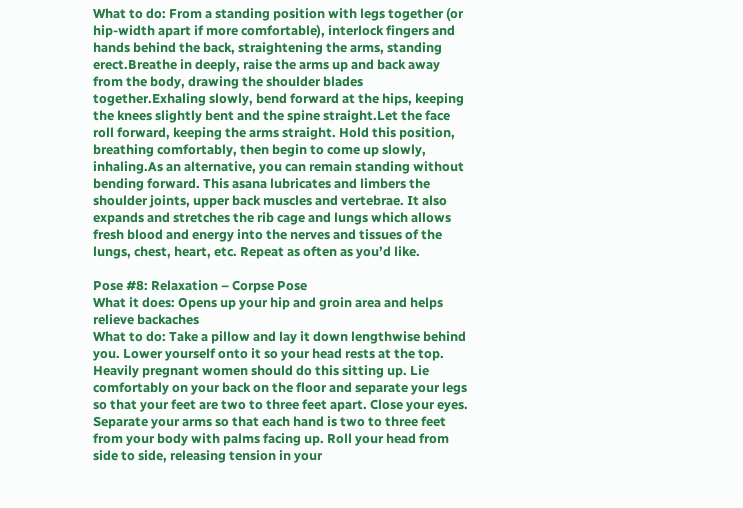What to do: From a standing position with legs together (or hip-width apart if more comfortable), interlock fingers and hands behind the back, straightening the arms, standing erect.Breathe in deeply, raise the arms up and back away from the body, drawing the shoulder blades together.Exhaling slowly, bend forward at the hips, keeping the knees slightly bent and the spine straight.Let the face roll forward, keeping the arms straight. Hold this position, breathing comfortably, then begin to come up slowly, inhaling.As an alternative, you can remain standing without bending forward. This asana lubricates and limbers the shoulder joints, upper back muscles and vertebrae. It also expands and stretches the rib cage and lungs which allows fresh blood and energy into the nerves and tissues of the lungs, chest, heart, etc. Repeat as often as you’d like.

Pose #8: Relaxation – Corpse Pose
What it does: Opens up your hip and groin area and helps relieve backaches
What to do: Take a pillow and lay it down lengthwise behind you. Lower yourself onto it so your head rests at the top. Heavily pregnant women should do this sitting up. Lie comfortably on your back on the floor and separate your legs so that your feet are two to three feet apart. Close your eyes. Separate your arms so that each hand is two to three feet from your body with palms facing up. Roll your head from side to side, releasing tension in your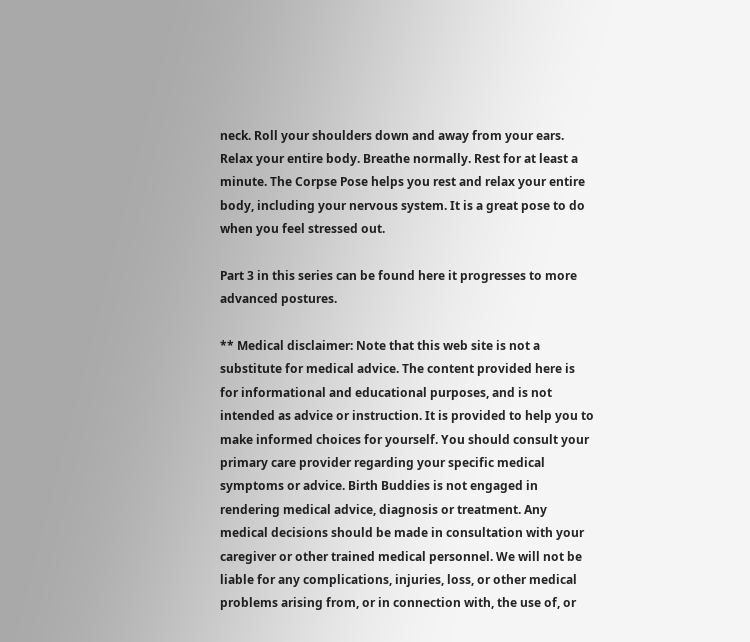neck. Roll your shoulders down and away from your ears. Relax your entire body. Breathe normally. Rest for at least a minute. The Corpse Pose helps you rest and relax your entire body, including your nervous system. It is a great pose to do when you feel stressed out.

Part 3 in this series can be found here it progresses to more advanced postures.

** Medical disclaimer: Note that this web site is not a substitute for medical advice. The content provided here is for informational and educational purposes, and is not intended as advice or instruction. It is provided to help you to make informed choices for yourself. You should consult your primary care provider regarding your specific medical symptoms or advice. Birth Buddies is not engaged in rendering medical advice, diagnosis or treatment. Any medical decisions should be made in consultation with your caregiver or other trained medical personnel. We will not be liable for any complications, injuries, loss, or other medical problems arising from, or in connection with, the use of, or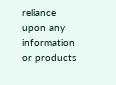reliance upon any information or products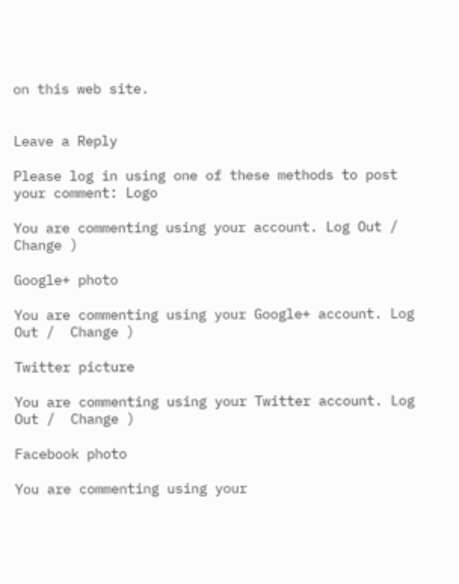on this web site.


Leave a Reply

Please log in using one of these methods to post your comment: Logo

You are commenting using your account. Log Out /  Change )

Google+ photo

You are commenting using your Google+ account. Log Out /  Change )

Twitter picture

You are commenting using your Twitter account. Log Out /  Change )

Facebook photo

You are commenting using your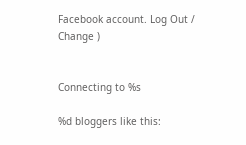Facebook account. Log Out /  Change )


Connecting to %s

%d bloggers like this: